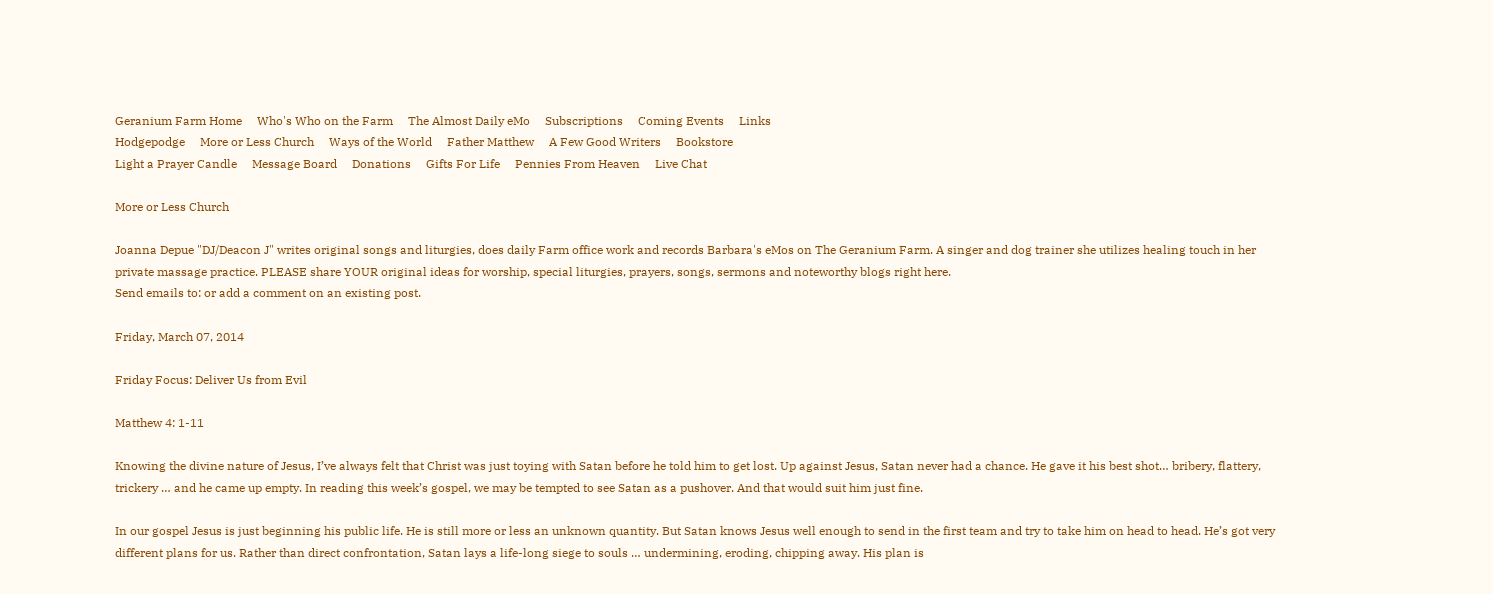Geranium Farm Home     Who's Who on the Farm     The Almost Daily eMo     Subscriptions     Coming Events     Links
Hodgepodge     More or Less Church     Ways of the World     Father Matthew     A Few Good Writers     Bookstore
Light a Prayer Candle     Message Board     Donations     Gifts For Life     Pennies From Heaven     Live Chat

More or Less Church

Joanna Depue "DJ/Deacon J" writes original songs and liturgies, does daily Farm office work and records Barbara's eMos on The Geranium Farm. A singer and dog trainer she utilizes healing touch in her private massage practice. PLEASE share YOUR original ideas for worship, special liturgies, prayers, songs, sermons and noteworthy blogs right here.
Send emails to: or add a comment on an existing post.

Friday, March 07, 2014

Friday Focus: Deliver Us from Evil

Matthew 4: 1-11

Knowing the divine nature of Jesus, I’ve always felt that Christ was just toying with Satan before he told him to get lost. Up against Jesus, Satan never had a chance. He gave it his best shot… bribery, flattery, trickery … and he came up empty. In reading this week’s gospel, we may be tempted to see Satan as a pushover. And that would suit him just fine.

In our gospel Jesus is just beginning his public life. He is still more or less an unknown quantity. But Satan knows Jesus well enough to send in the first team and try to take him on head to head. He’s got very different plans for us. Rather than direct confrontation, Satan lays a life-long siege to souls … undermining, eroding, chipping away. His plan is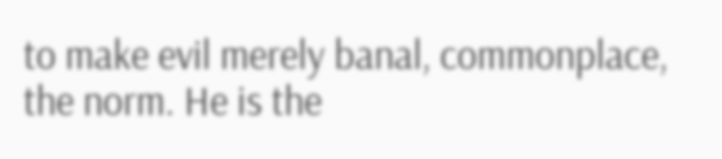to make evil merely banal, commonplace, the norm. He is the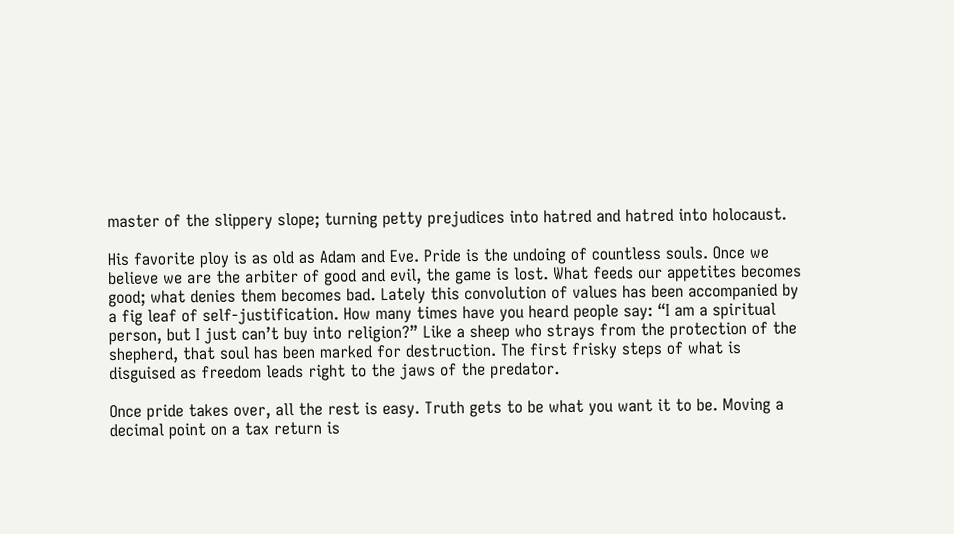master of the slippery slope; turning petty prejudices into hatred and hatred into holocaust.

His favorite ploy is as old as Adam and Eve. Pride is the undoing of countless souls. Once we believe we are the arbiter of good and evil, the game is lost. What feeds our appetites becomes good; what denies them becomes bad. Lately this convolution of values has been accompanied by a fig leaf of self-justification. How many times have you heard people say: “I am a spiritual person, but I just can’t buy into religion?” Like a sheep who strays from the protection of the shepherd, that soul has been marked for destruction. The first frisky steps of what is disguised as freedom leads right to the jaws of the predator.

Once pride takes over, all the rest is easy. Truth gets to be what you want it to be. Moving a decimal point on a tax return is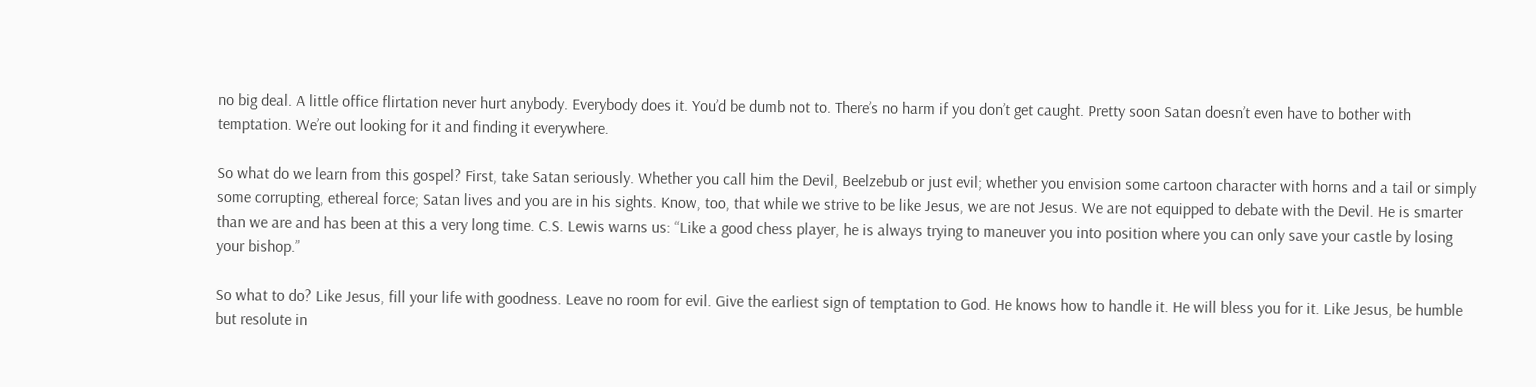no big deal. A little office flirtation never hurt anybody. Everybody does it. You’d be dumb not to. There’s no harm if you don’t get caught. Pretty soon Satan doesn’t even have to bother with temptation. We’re out looking for it and finding it everywhere.

So what do we learn from this gospel? First, take Satan seriously. Whether you call him the Devil, Beelzebub or just evil; whether you envision some cartoon character with horns and a tail or simply some corrupting, ethereal force; Satan lives and you are in his sights. Know, too, that while we strive to be like Jesus, we are not Jesus. We are not equipped to debate with the Devil. He is smarter than we are and has been at this a very long time. C.S. Lewis warns us: “Like a good chess player, he is always trying to maneuver you into position where you can only save your castle by losing your bishop.”

So what to do? Like Jesus, fill your life with goodness. Leave no room for evil. Give the earliest sign of temptation to God. He knows how to handle it. He will bless you for it. Like Jesus, be humble but resolute in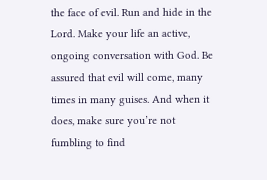the face of evil. Run and hide in the Lord. Make your life an active, ongoing conversation with God. Be assured that evil will come, many times in many guises. And when it does, make sure you’re not fumbling to find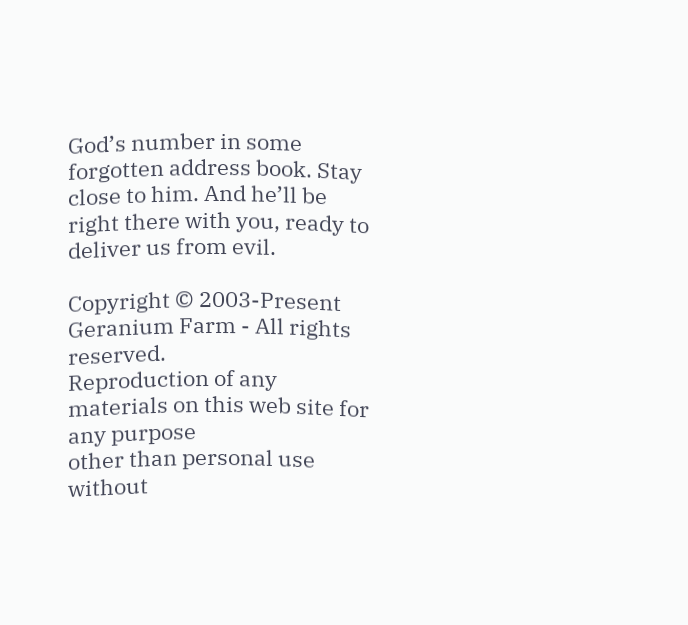God’s number in some forgotten address book. Stay close to him. And he’ll be right there with you, ready to
deliver us from evil.

Copyright © 2003-Present Geranium Farm - All rights reserved.
Reproduction of any materials on this web site for any purpose
other than personal use without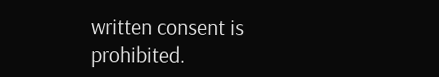written consent is prohibited.